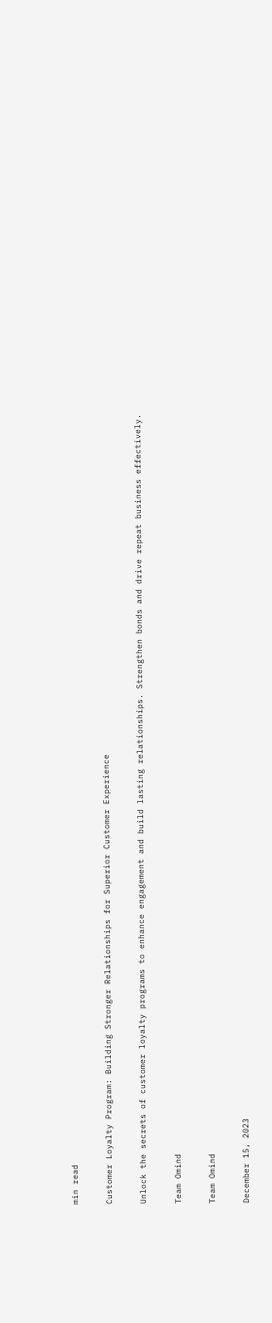min read

Customer Loyalty Program: Building Stronger Relationships for Superior Customer Experience

Unlock the secrets of customer loyalty programs to enhance engagement and build lasting relationships. Strengthen bonds and drive repeat business effectively.

Team Omind

Team Omind

December 15, 2023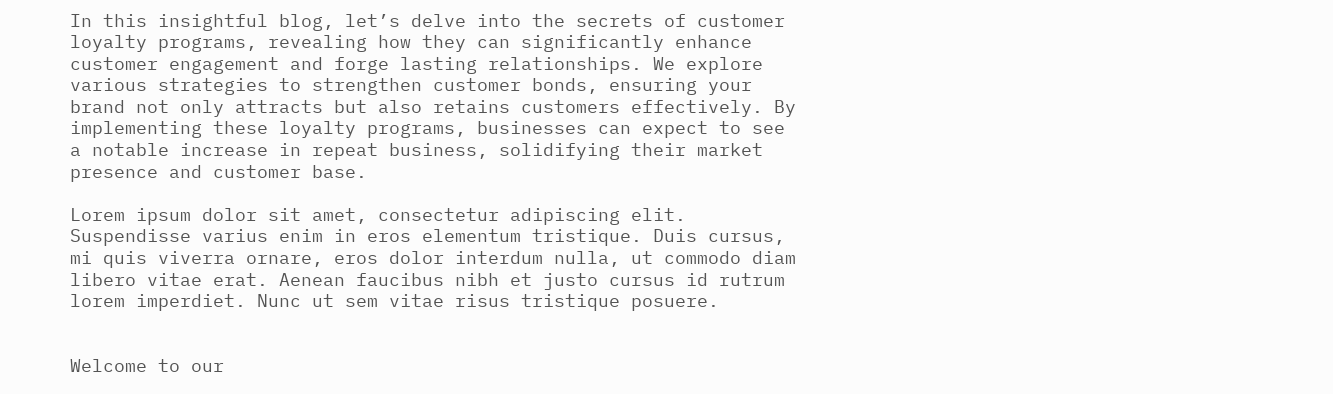In this insightful blog, let’s delve into the secrets of customer loyalty programs, revealing how they can significantly enhance customer engagement and forge lasting relationships. We explore various strategies to strengthen customer bonds, ensuring your brand not only attracts but also retains customers effectively. By implementing these loyalty programs, businesses can expect to see a notable increase in repeat business, solidifying their market presence and customer base.

Lorem ipsum dolor sit amet, consectetur adipiscing elit. Suspendisse varius enim in eros elementum tristique. Duis cursus, mi quis viverra ornare, eros dolor interdum nulla, ut commodo diam libero vitae erat. Aenean faucibus nibh et justo cursus id rutrum lorem imperdiet. Nunc ut sem vitae risus tristique posuere.


Welcome to our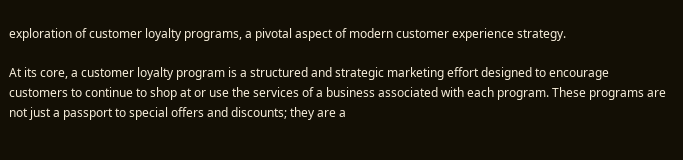exploration of customer loyalty programs, a pivotal aspect of modern customer experience strategy.

At its core, a customer loyalty program is a structured and strategic marketing effort designed to encourage customers to continue to shop at or use the services of a business associated with each program. These programs are not just a passport to special offers and discounts; they are a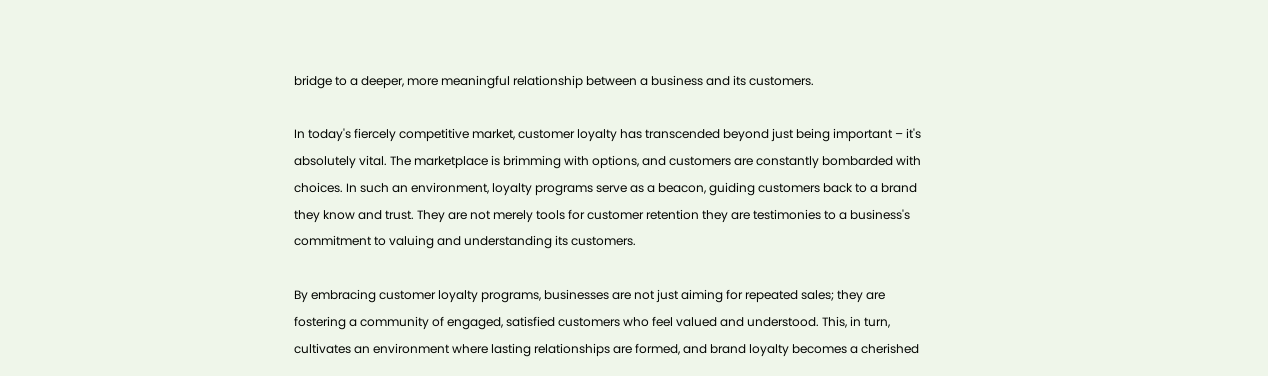bridge to a deeper, more meaningful relationship between a business and its customers.

In today's fiercely competitive market, customer loyalty has transcended beyond just being important – it's absolutely vital. The marketplace is brimming with options, and customers are constantly bombarded with choices. In such an environment, loyalty programs serve as a beacon, guiding customers back to a brand they know and trust. They are not merely tools for customer retention they are testimonies to a business's commitment to valuing and understanding its customers.

By embracing customer loyalty programs, businesses are not just aiming for repeated sales; they are fostering a community of engaged, satisfied customers who feel valued and understood. This, in turn, cultivates an environment where lasting relationships are formed, and brand loyalty becomes a cherished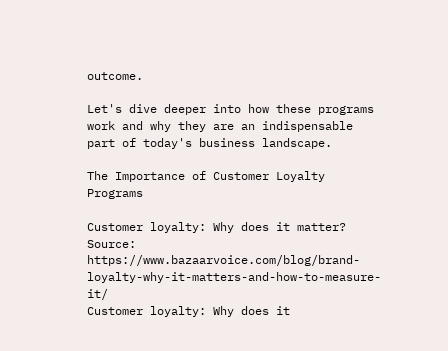outcome.

Let's dive deeper into how these programs work and why they are an indispensable part of today's business landscape.

The Importance of Customer Loyalty Programs

Customer loyalty: Why does it matter? Source: https://www.bazaarvoice.com/blog/brand-loyalty-why-it-matters-and-how-to-measure-it/
Customer loyalty: Why does it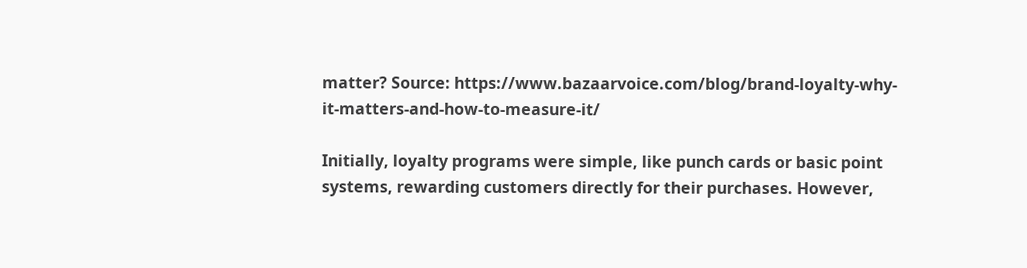matter? Source: https://www.bazaarvoice.com/blog/brand-loyalty-why-it-matters-and-how-to-measure-it/

Initially, loyalty programs were simple, like punch cards or basic point systems, rewarding customers directly for their purchases. However,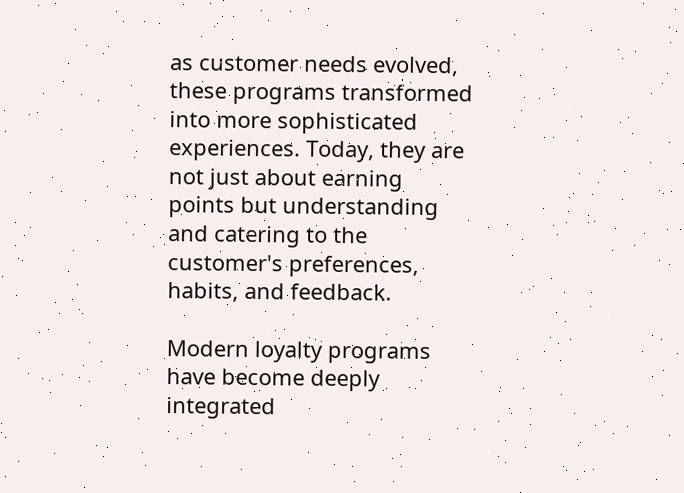as customer needs evolved, these programs transformed into more sophisticated experiences. Today, they are not just about earning points but understanding and catering to the customer's preferences, habits, and feedback.

Modern loyalty programs have become deeply integrated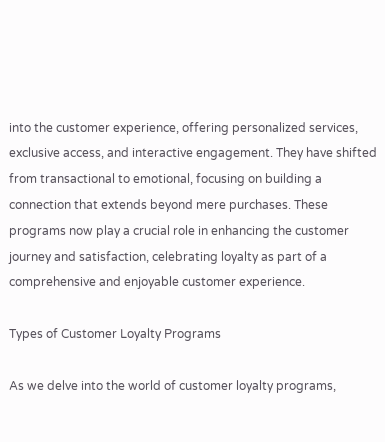into the customer experience, offering personalized services, exclusive access, and interactive engagement. They have shifted from transactional to emotional, focusing on building a connection that extends beyond mere purchases. These programs now play a crucial role in enhancing the customer journey and satisfaction, celebrating loyalty as part of a comprehensive and enjoyable customer experience.

Types of Customer Loyalty Programs

As we delve into the world of customer loyalty programs,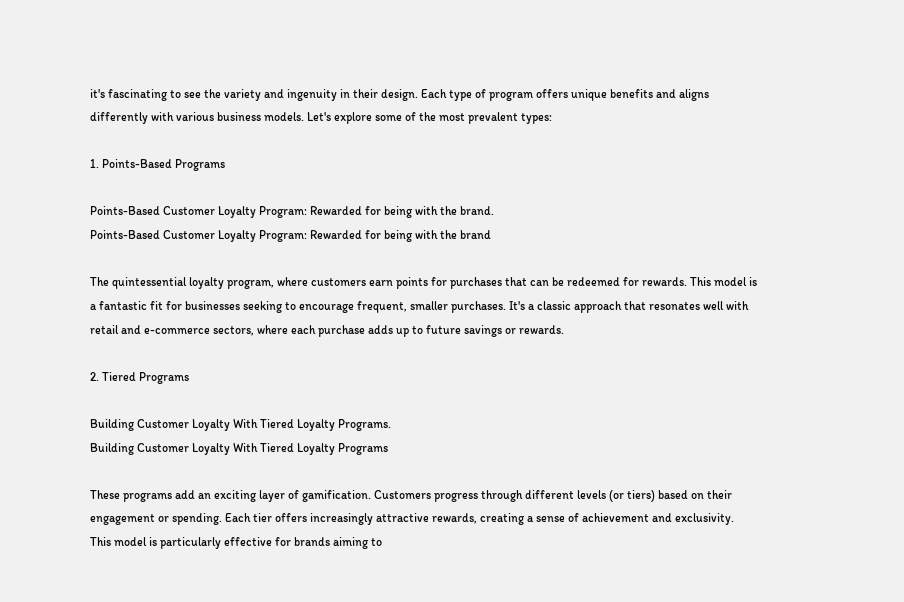it's fascinating to see the variety and ingenuity in their design. Each type of program offers unique benefits and aligns differently with various business models. Let's explore some of the most prevalent types:

1. Points-Based Programs

Points-Based Customer Loyalty Program: Rewarded for being with the brand.
Points-Based Customer Loyalty Program: Rewarded for being with the brand

The quintessential loyalty program, where customers earn points for purchases that can be redeemed for rewards. This model is a fantastic fit for businesses seeking to encourage frequent, smaller purchases. It's a classic approach that resonates well with retail and e-commerce sectors, where each purchase adds up to future savings or rewards.

2. Tiered Programs

Building Customer Loyalty With Tiered Loyalty Programs.
Building Customer Loyalty With Tiered Loyalty Programs

These programs add an exciting layer of gamification. Customers progress through different levels (or tiers) based on their engagement or spending. Each tier offers increasingly attractive rewards, creating a sense of achievement and exclusivity. This model is particularly effective for brands aiming to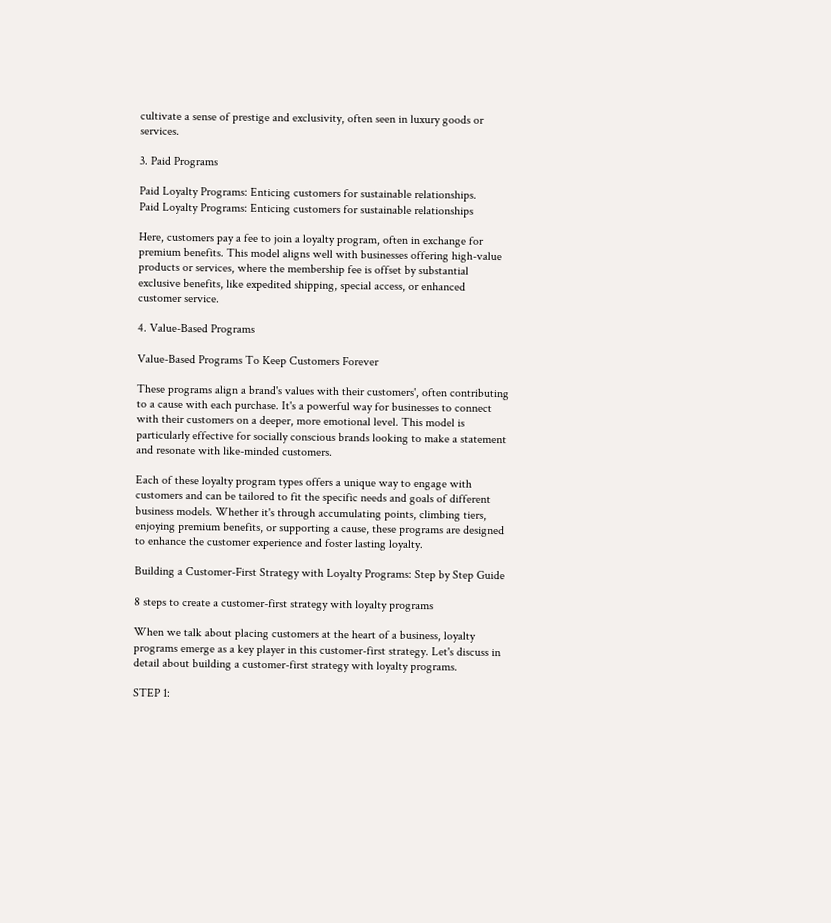cultivate a sense of prestige and exclusivity, often seen in luxury goods or services.

3. Paid Programs

Paid Loyalty Programs: Enticing customers for sustainable relationships.
Paid Loyalty Programs: Enticing customers for sustainable relationships

Here, customers pay a fee to join a loyalty program, often in exchange for premium benefits. This model aligns well with businesses offering high-value products or services, where the membership fee is offset by substantial exclusive benefits, like expedited shipping, special access, or enhanced customer service.

4. Value-Based Programs

Value-Based Programs To Keep Customers Forever

These programs align a brand's values with their customers', often contributing to a cause with each purchase. It's a powerful way for businesses to connect with their customers on a deeper, more emotional level. This model is particularly effective for socially conscious brands looking to make a statement and resonate with like-minded customers.

Each of these loyalty program types offers a unique way to engage with customers and can be tailored to fit the specific needs and goals of different business models. Whether it's through accumulating points, climbing tiers, enjoying premium benefits, or supporting a cause, these programs are designed to enhance the customer experience and foster lasting loyalty.

Building a Customer-First Strategy with Loyalty Programs: Step by Step Guide

8 steps to create a customer-first strategy with loyalty programs

When we talk about placing customers at the heart of a business, loyalty programs emerge as a key player in this customer-first strategy. Let's discuss in detail about building a customer-first strategy with loyalty programs.

STEP 1: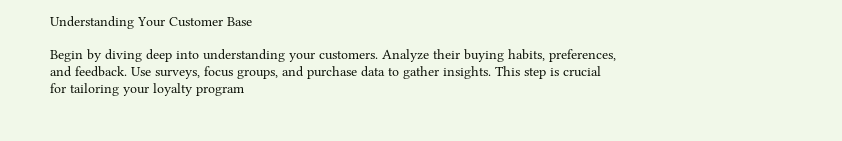Understanding Your Customer Base

Begin by diving deep into understanding your customers. Analyze their buying habits, preferences, and feedback. Use surveys, focus groups, and purchase data to gather insights. This step is crucial for tailoring your loyalty program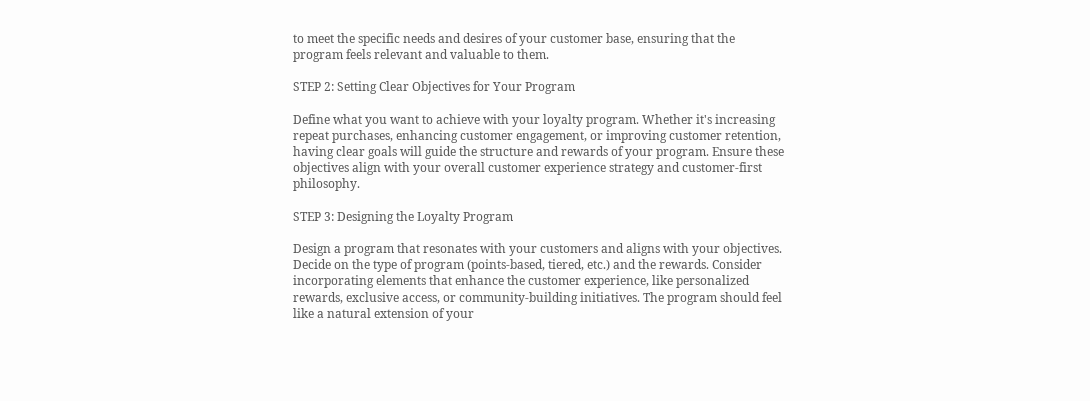to meet the specific needs and desires of your customer base, ensuring that the program feels relevant and valuable to them.

STEP 2: Setting Clear Objectives for Your Program

Define what you want to achieve with your loyalty program. Whether it's increasing repeat purchases, enhancing customer engagement, or improving customer retention, having clear goals will guide the structure and rewards of your program. Ensure these objectives align with your overall customer experience strategy and customer-first philosophy.

STEP 3: Designing the Loyalty Program

Design a program that resonates with your customers and aligns with your objectives. Decide on the type of program (points-based, tiered, etc.) and the rewards. Consider incorporating elements that enhance the customer experience, like personalized rewards, exclusive access, or community-building initiatives. The program should feel like a natural extension of your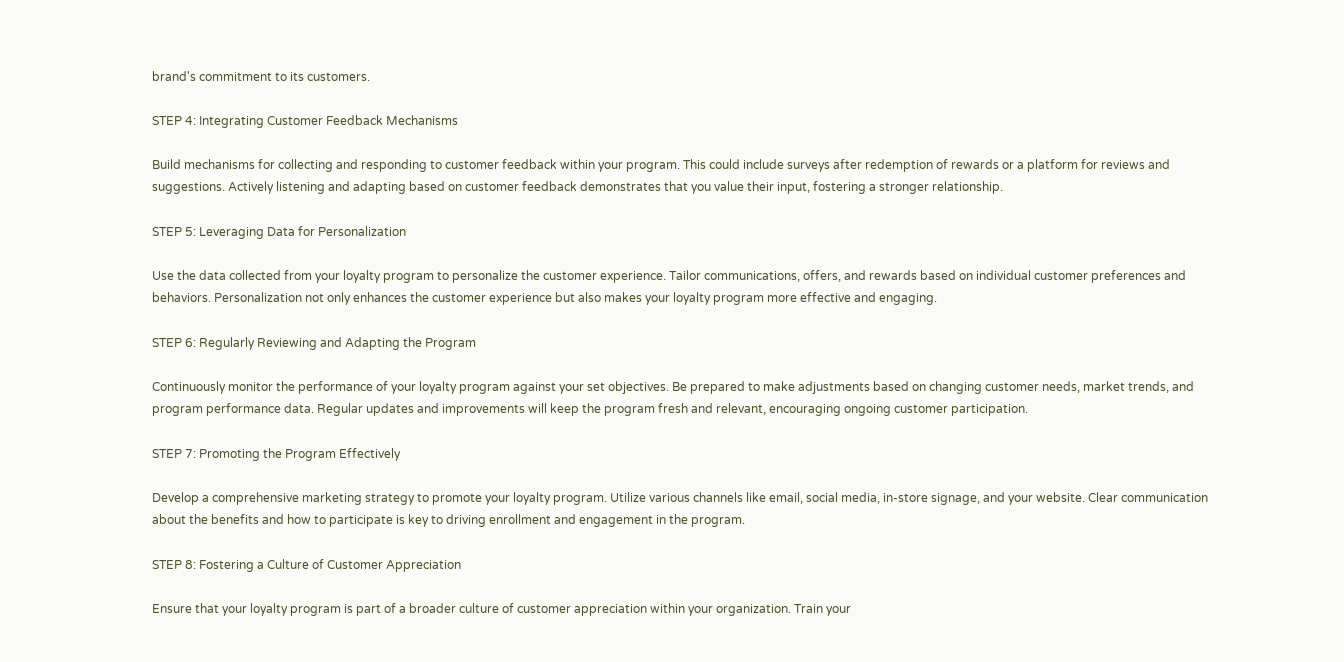brand's commitment to its customers.

STEP 4: Integrating Customer Feedback Mechanisms

Build mechanisms for collecting and responding to customer feedback within your program. This could include surveys after redemption of rewards or a platform for reviews and suggestions. Actively listening and adapting based on customer feedback demonstrates that you value their input, fostering a stronger relationship.

STEP 5: Leveraging Data for Personalization

Use the data collected from your loyalty program to personalize the customer experience. Tailor communications, offers, and rewards based on individual customer preferences and behaviors. Personalization not only enhances the customer experience but also makes your loyalty program more effective and engaging.

STEP 6: Regularly Reviewing and Adapting the Program

Continuously monitor the performance of your loyalty program against your set objectives. Be prepared to make adjustments based on changing customer needs, market trends, and program performance data. Regular updates and improvements will keep the program fresh and relevant, encouraging ongoing customer participation.

STEP 7: Promoting the Program Effectively

Develop a comprehensive marketing strategy to promote your loyalty program. Utilize various channels like email, social media, in-store signage, and your website. Clear communication about the benefits and how to participate is key to driving enrollment and engagement in the program.

STEP 8: Fostering a Culture of Customer Appreciation

Ensure that your loyalty program is part of a broader culture of customer appreciation within your organization. Train your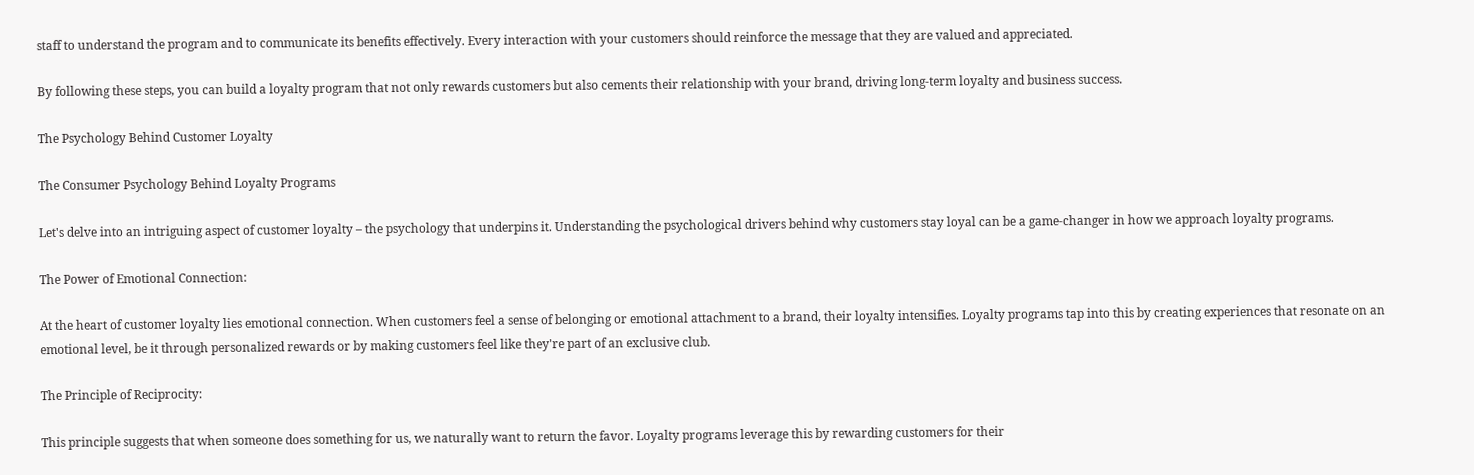staff to understand the program and to communicate its benefits effectively. Every interaction with your customers should reinforce the message that they are valued and appreciated.

By following these steps, you can build a loyalty program that not only rewards customers but also cements their relationship with your brand, driving long-term loyalty and business success.

The Psychology Behind Customer Loyalty

The Consumer Psychology Behind Loyalty Programs

Let's delve into an intriguing aspect of customer loyalty – the psychology that underpins it. Understanding the psychological drivers behind why customers stay loyal can be a game-changer in how we approach loyalty programs.

The Power of Emotional Connection:

At the heart of customer loyalty lies emotional connection. When customers feel a sense of belonging or emotional attachment to a brand, their loyalty intensifies. Loyalty programs tap into this by creating experiences that resonate on an emotional level, be it through personalized rewards or by making customers feel like they're part of an exclusive club.

The Principle of Reciprocity:

This principle suggests that when someone does something for us, we naturally want to return the favor. Loyalty programs leverage this by rewarding customers for their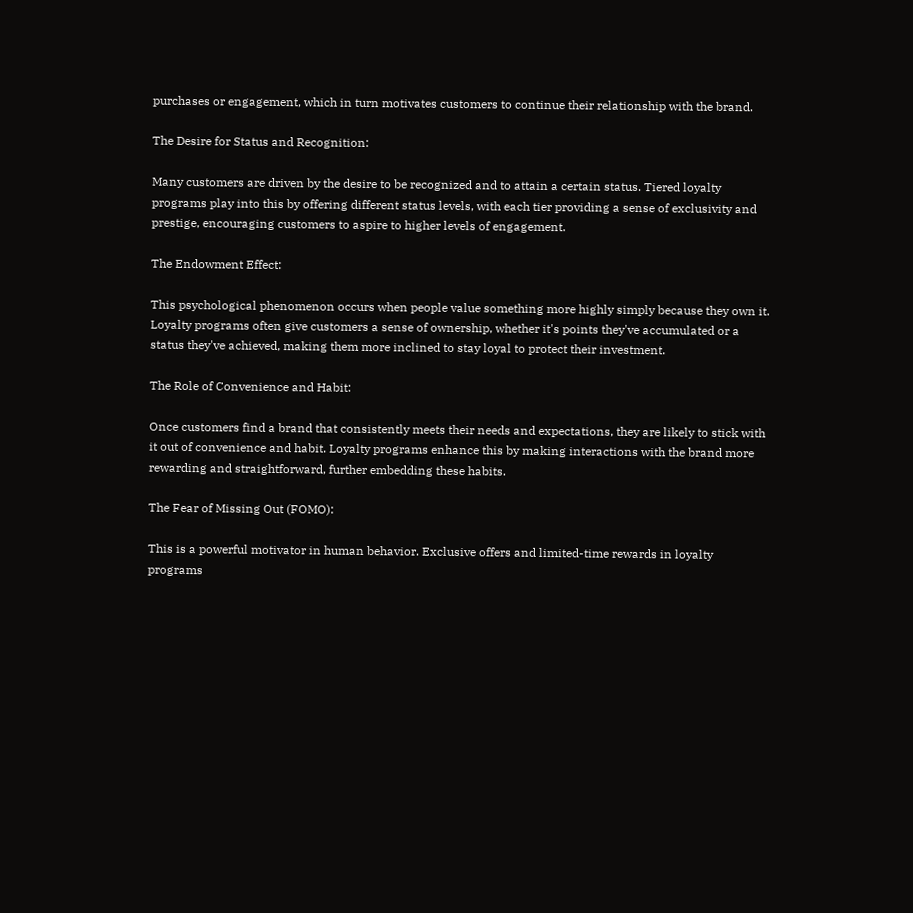purchases or engagement, which in turn motivates customers to continue their relationship with the brand.

The Desire for Status and Recognition:

Many customers are driven by the desire to be recognized and to attain a certain status. Tiered loyalty programs play into this by offering different status levels, with each tier providing a sense of exclusivity and prestige, encouraging customers to aspire to higher levels of engagement.

The Endowment Effect:

This psychological phenomenon occurs when people value something more highly simply because they own it. Loyalty programs often give customers a sense of ownership, whether it's points they've accumulated or a status they've achieved, making them more inclined to stay loyal to protect their investment.

The Role of Convenience and Habit:

Once customers find a brand that consistently meets their needs and expectations, they are likely to stick with it out of convenience and habit. Loyalty programs enhance this by making interactions with the brand more rewarding and straightforward, further embedding these habits.

The Fear of Missing Out (FOMO):

This is a powerful motivator in human behavior. Exclusive offers and limited-time rewards in loyalty programs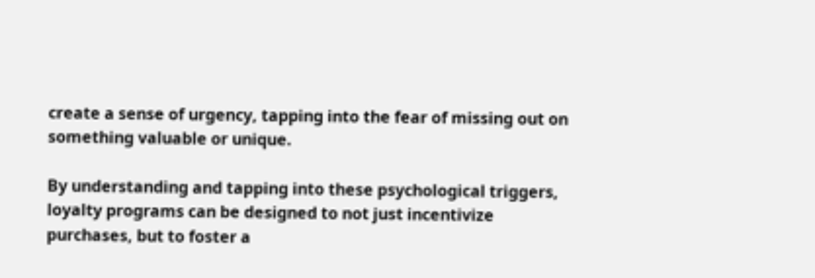create a sense of urgency, tapping into the fear of missing out on something valuable or unique.

By understanding and tapping into these psychological triggers, loyalty programs can be designed to not just incentivize purchases, but to foster a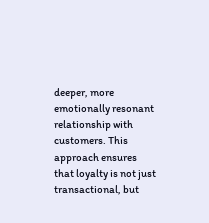deeper, more emotionally resonant relationship with customers. This approach ensures that loyalty is not just transactional, but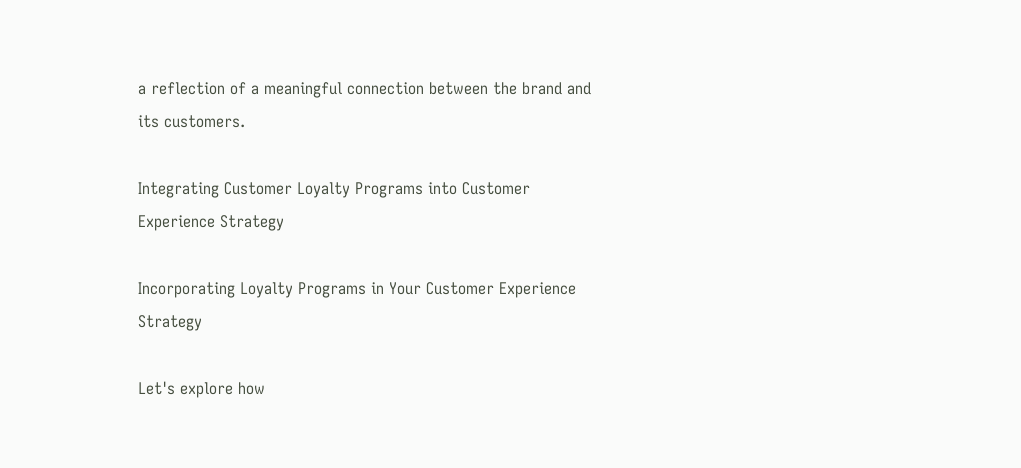a reflection of a meaningful connection between the brand and its customers.

Integrating Customer Loyalty Programs into Customer Experience Strategy

Incorporating Loyalty Programs in Your Customer Experience Strategy

Let's explore how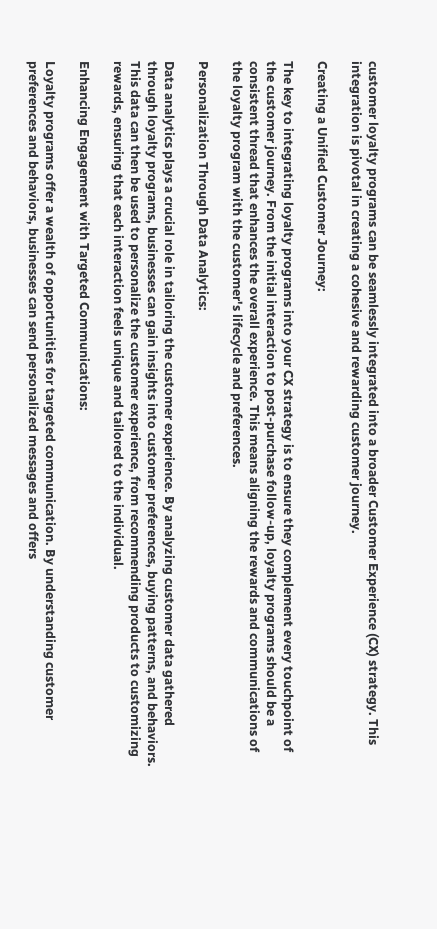customer loyalty programs can be seamlessly integrated into a broader Customer Experience (CX) strategy. This integration is pivotal in creating a cohesive and rewarding customer journey.

Creating a Unified Customer Journey:

The key to integrating loyalty programs into your CX strategy is to ensure they complement every touchpoint of the customer journey. From the initial interaction to post-purchase follow-up, loyalty programs should be a consistent thread that enhances the overall experience. This means aligning the rewards and communications of the loyalty program with the customer's lifecycle and preferences.

Personalization Through Data Analytics:

Data analytics plays a crucial role in tailoring the customer experience. By analyzing customer data gathered through loyalty programs, businesses can gain insights into customer preferences, buying patterns, and behaviors. This data can then be used to personalize the customer experience, from recommending products to customizing rewards, ensuring that each interaction feels unique and tailored to the individual.

Enhancing Engagement with Targeted Communications:

Loyalty programs offer a wealth of opportunities for targeted communication. By understanding customer preferences and behaviors, businesses can send personalized messages and offers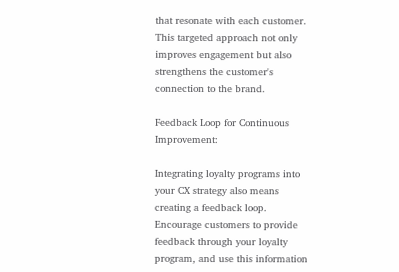that resonate with each customer. This targeted approach not only improves engagement but also strengthens the customer's connection to the brand.

Feedback Loop for Continuous Improvement:

Integrating loyalty programs into your CX strategy also means creating a feedback loop. Encourage customers to provide feedback through your loyalty program, and use this information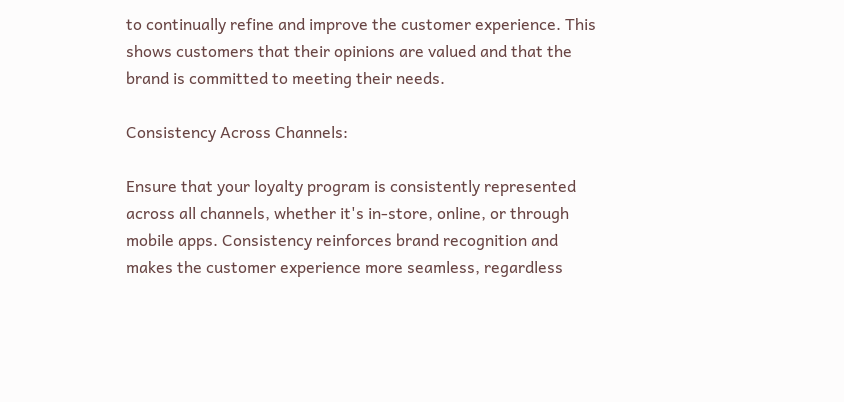to continually refine and improve the customer experience. This shows customers that their opinions are valued and that the brand is committed to meeting their needs.

Consistency Across Channels:

Ensure that your loyalty program is consistently represented across all channels, whether it's in-store, online, or through mobile apps. Consistency reinforces brand recognition and makes the customer experience more seamless, regardless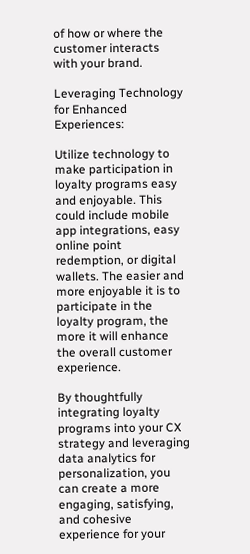of how or where the customer interacts with your brand.

Leveraging Technology for Enhanced Experiences:

Utilize technology to make participation in loyalty programs easy and enjoyable. This could include mobile app integrations, easy online point redemption, or digital wallets. The easier and more enjoyable it is to participate in the loyalty program, the more it will enhance the overall customer experience.

By thoughtfully integrating loyalty programs into your CX strategy and leveraging data analytics for personalization, you can create a more engaging, satisfying, and cohesive experience for your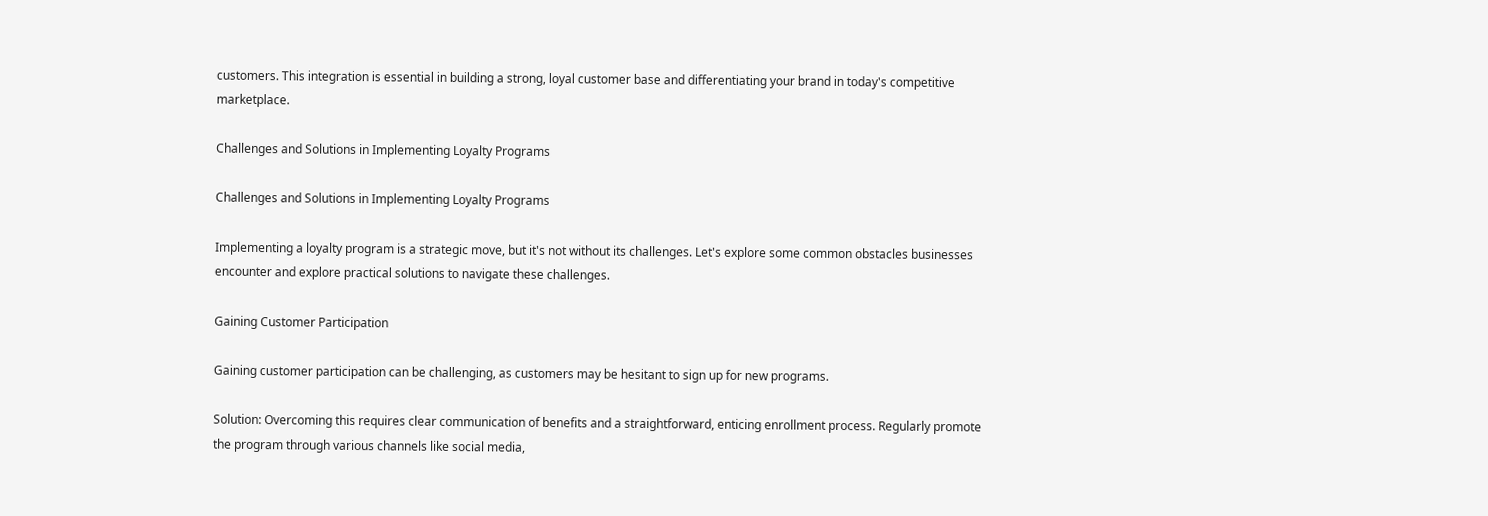customers. This integration is essential in building a strong, loyal customer base and differentiating your brand in today's competitive marketplace.

Challenges and Solutions in Implementing Loyalty Programs

Challenges and Solutions in Implementing Loyalty Programs

Implementing a loyalty program is a strategic move, but it's not without its challenges. Let's explore some common obstacles businesses encounter and explore practical solutions to navigate these challenges.

Gaining Customer Participation

Gaining customer participation can be challenging, as customers may be hesitant to sign up for new programs.

Solution: Overcoming this requires clear communication of benefits and a straightforward, enticing enrollment process. Regularly promote the program through various channels like social media,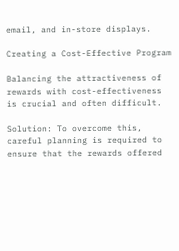email, and in-store displays.

Creating a Cost-Effective Program

Balancing the attractiveness of rewards with cost-effectiveness is crucial and often difficult.

Solution: To overcome this, careful planning is required to ensure that the rewards offered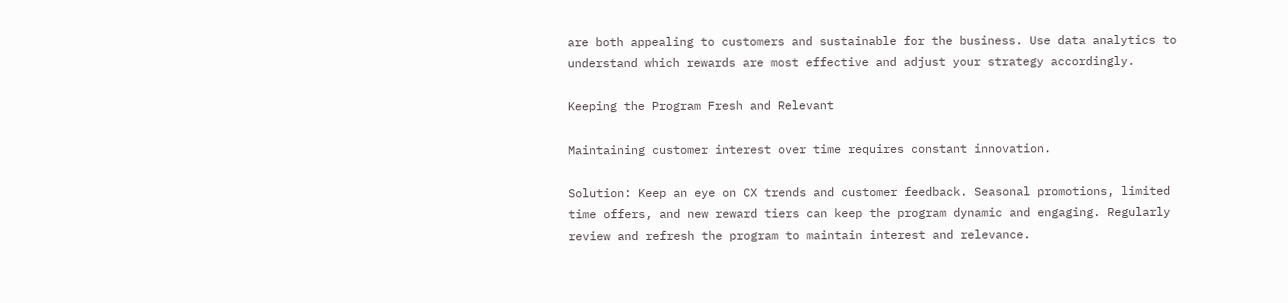are both appealing to customers and sustainable for the business. Use data analytics to understand which rewards are most effective and adjust your strategy accordingly.

Keeping the Program Fresh and Relevant

Maintaining customer interest over time requires constant innovation.

Solution: Keep an eye on CX trends and customer feedback. Seasonal promotions, limited time offers, and new reward tiers can keep the program dynamic and engaging. Regularly review and refresh the program to maintain interest and relevance.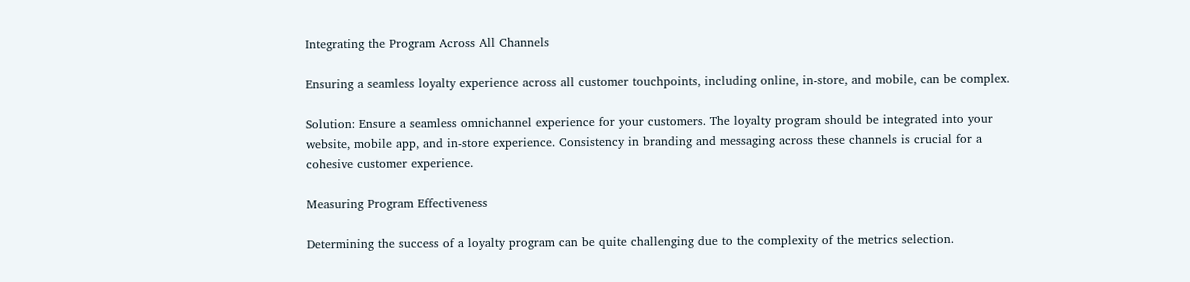Integrating the Program Across All Channels

Ensuring a seamless loyalty experience across all customer touchpoints, including online, in-store, and mobile, can be complex.

Solution: Ensure a seamless omnichannel experience for your customers. The loyalty program should be integrated into your website, mobile app, and in-store experience. Consistency in branding and messaging across these channels is crucial for a cohesive customer experience.

Measuring Program Effectiveness

Determining the success of a loyalty program can be quite challenging due to the complexity of the metrics selection.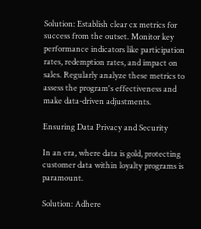Solution: Establish clear cx metrics for success from the outset. Monitor key performance indicators like participation rates, redemption rates, and impact on sales. Regularly analyze these metrics to assess the program's effectiveness and make data-driven adjustments.

Ensuring Data Privacy and Security

In an era, where data is gold, protecting customer data within loyalty programs is paramount.

Solution: Adhere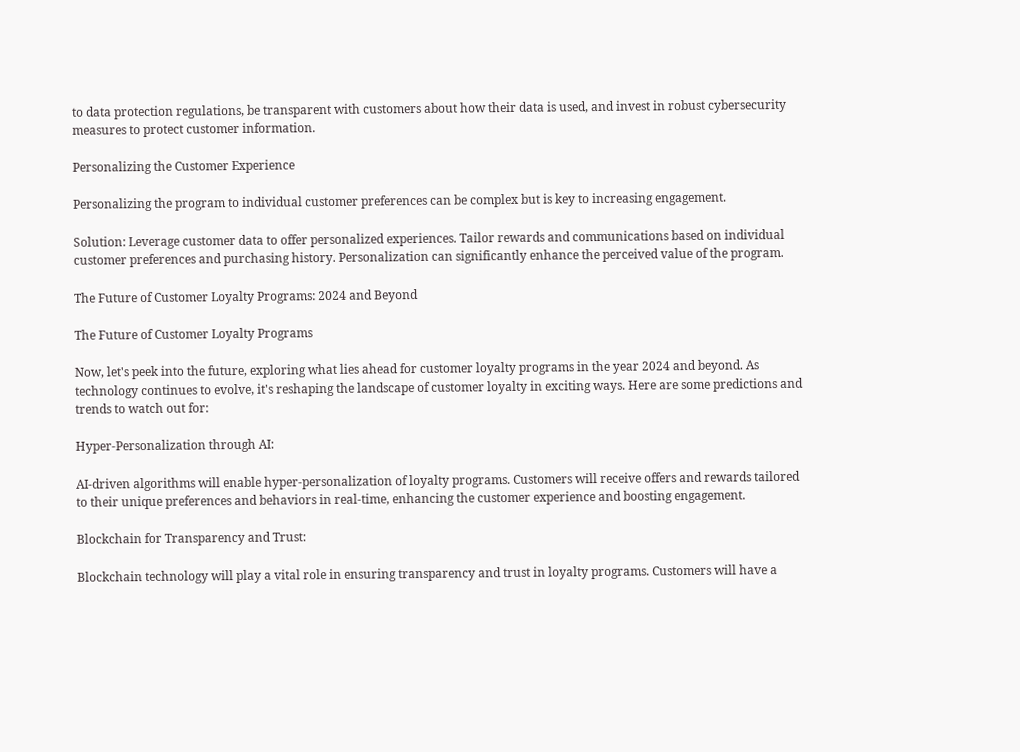to data protection regulations, be transparent with customers about how their data is used, and invest in robust cybersecurity measures to protect customer information.

Personalizing the Customer Experience

Personalizing the program to individual customer preferences can be complex but is key to increasing engagement.

Solution: Leverage customer data to offer personalized experiences. Tailor rewards and communications based on individual customer preferences and purchasing history. Personalization can significantly enhance the perceived value of the program.

The Future of Customer Loyalty Programs: 2024 and Beyond

The Future of Customer Loyalty Programs

Now, let's peek into the future, exploring what lies ahead for customer loyalty programs in the year 2024 and beyond. As technology continues to evolve, it's reshaping the landscape of customer loyalty in exciting ways. Here are some predictions and trends to watch out for:

Hyper-Personalization through AI:

AI-driven algorithms will enable hyper-personalization of loyalty programs. Customers will receive offers and rewards tailored to their unique preferences and behaviors in real-time, enhancing the customer experience and boosting engagement.

Blockchain for Transparency and Trust:

Blockchain technology will play a vital role in ensuring transparency and trust in loyalty programs. Customers will have a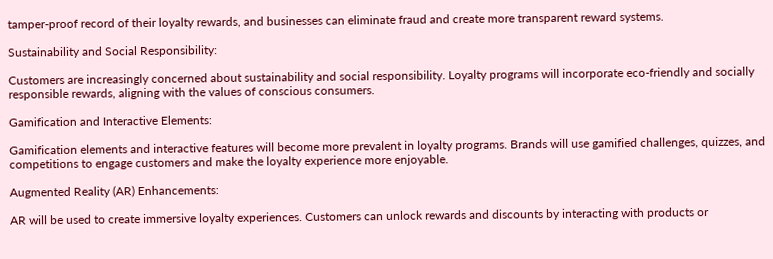tamper-proof record of their loyalty rewards, and businesses can eliminate fraud and create more transparent reward systems.

Sustainability and Social Responsibility:

Customers are increasingly concerned about sustainability and social responsibility. Loyalty programs will incorporate eco-friendly and socially responsible rewards, aligning with the values of conscious consumers.

Gamification and Interactive Elements:

Gamification elements and interactive features will become more prevalent in loyalty programs. Brands will use gamified challenges, quizzes, and competitions to engage customers and make the loyalty experience more enjoyable.

Augmented Reality (AR) Enhancements:

AR will be used to create immersive loyalty experiences. Customers can unlock rewards and discounts by interacting with products or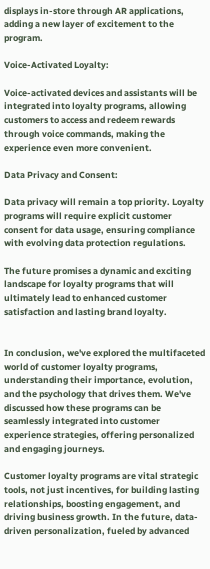displays in-store through AR applications, adding a new layer of excitement to the program.

Voice-Activated Loyalty:

Voice-activated devices and assistants will be integrated into loyalty programs, allowing customers to access and redeem rewards through voice commands, making the experience even more convenient.

Data Privacy and Consent:

Data privacy will remain a top priority. Loyalty programs will require explicit customer consent for data usage, ensuring compliance with evolving data protection regulations.

The future promises a dynamic and exciting landscape for loyalty programs that will ultimately lead to enhanced customer satisfaction and lasting brand loyalty.


In conclusion, we've explored the multifaceted world of customer loyalty programs, understanding their importance, evolution, and the psychology that drives them. We've discussed how these programs can be seamlessly integrated into customer experience strategies, offering personalized and engaging journeys.

Customer loyalty programs are vital strategic tools, not just incentives, for building lasting relationships, boosting engagement, and driving business growth. In the future, data-driven personalization, fueled by advanced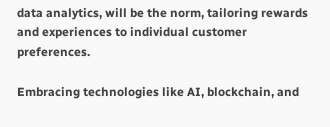data analytics, will be the norm, tailoring rewards and experiences to individual customer preferences.

Embracing technologies like AI, blockchain, and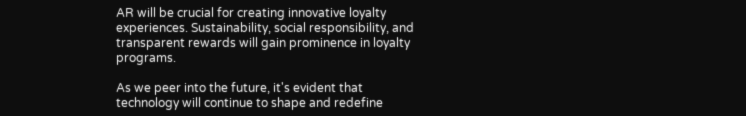AR will be crucial for creating innovative loyalty experiences. Sustainability, social responsibility, and transparent rewards will gain prominence in loyalty programs.

As we peer into the future, it's evident that technology will continue to shape and redefine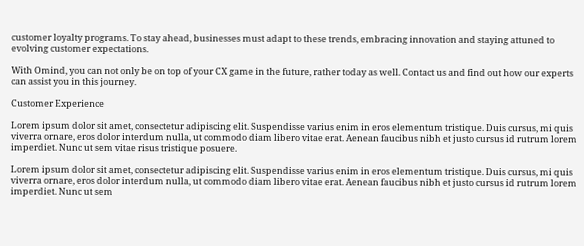customer loyalty programs. To stay ahead, businesses must adapt to these trends, embracing innovation and staying attuned to evolving customer expectations.

With Omind, you can not only be on top of your CX game in the future, rather today as well. Contact us and find out how our experts can assist you in this journey.

Customer Experience

Lorem ipsum dolor sit amet, consectetur adipiscing elit. Suspendisse varius enim in eros elementum tristique. Duis cursus, mi quis viverra ornare, eros dolor interdum nulla, ut commodo diam libero vitae erat. Aenean faucibus nibh et justo cursus id rutrum lorem imperdiet. Nunc ut sem vitae risus tristique posuere.

Lorem ipsum dolor sit amet, consectetur adipiscing elit. Suspendisse varius enim in eros elementum tristique. Duis cursus, mi quis viverra ornare, eros dolor interdum nulla, ut commodo diam libero vitae erat. Aenean faucibus nibh et justo cursus id rutrum lorem imperdiet. Nunc ut sem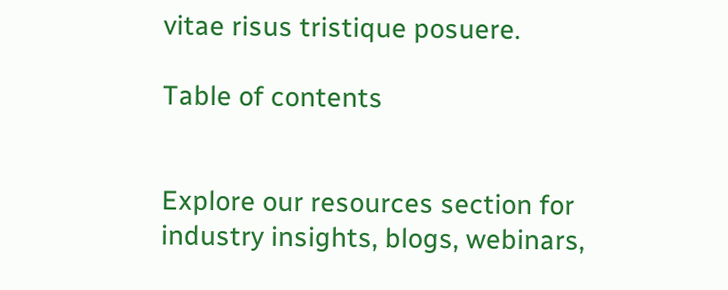vitae risus tristique posuere.

Table of contents


Explore our resources section for industry insights, blogs, webinars,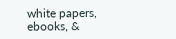white papers, ebooks, &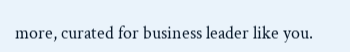more, curated for business leader like you.